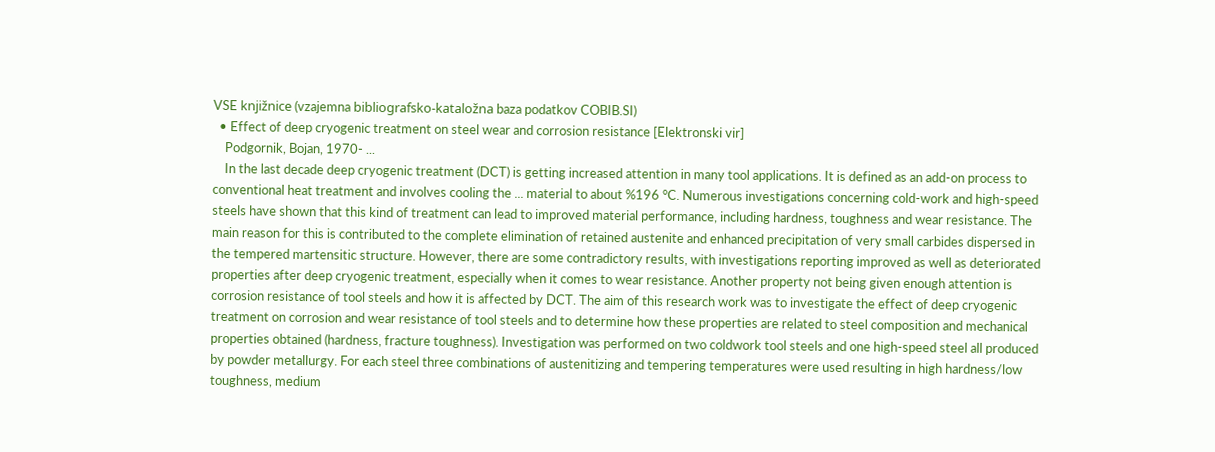VSE knjižnice (vzajemna bibliografsko-kataložna baza podatkov COBIB.SI)
  • Effect of deep cryogenic treatment on steel wear and corrosion resistance [Elektronski vir]
    Podgornik, Bojan, 1970- ...
    In the last decade deep cryogenic treatment (DCT) is getting increased attention in many tool applications. It is defined as an add-on process to conventional heat treatment and involves cooling the ... material to about %196 °C. Numerous investigations concerning cold-work and high-speed steels have shown that this kind of treatment can lead to improved material performance, including hardness, toughness and wear resistance. The main reason for this is contributed to the complete elimination of retained austenite and enhanced precipitation of very small carbides dispersed in the tempered martensitic structure. However, there are some contradictory results, with investigations reporting improved as well as deteriorated properties after deep cryogenic treatment, especially when it comes to wear resistance. Another property not being given enough attention is corrosion resistance of tool steels and how it is affected by DCT. The aim of this research work was to investigate the effect of deep cryogenic treatment on corrosion and wear resistance of tool steels and to determine how these properties are related to steel composition and mechanical properties obtained (hardness, fracture toughness). Investigation was performed on two coldwork tool steels and one high-speed steel all produced by powder metallurgy. For each steel three combinations of austenitizing and tempering temperatures were used resulting in high hardness/low toughness, medium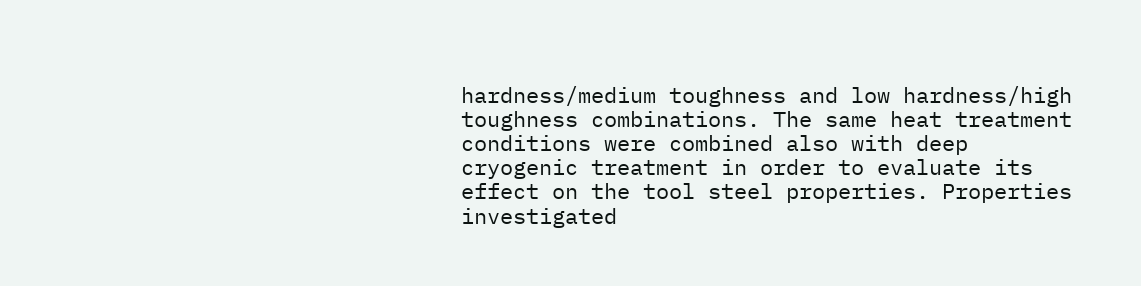hardness/medium toughness and low hardness/high toughness combinations. The same heat treatment conditions were combined also with deep cryogenic treatment in order to evaluate its effect on the tool steel properties. Properties investigated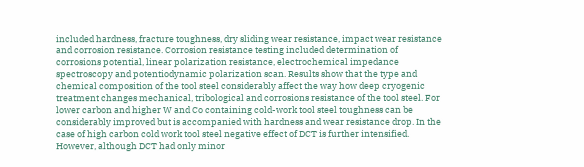included hardness, fracture toughness, dry sliding wear resistance, impact wear resistance and corrosion resistance. Corrosion resistance testing included determination of corrosions potential, linear polarization resistance, electrochemical impedance spectroscopy and potentiodynamic polarization scan. Results show that the type and chemical composition of the tool steel considerably affect the way how deep cryogenic treatment changes mechanical, tribological and corrosions resistance of the tool steel. For lower carbon and higher W and Co containing cold-work tool steel toughness can be considerably improved but is accompanied with hardness and wear resistance drop. In the case of high carbon cold work tool steel negative effect of DCT is further intensified. However, although DCT had only minor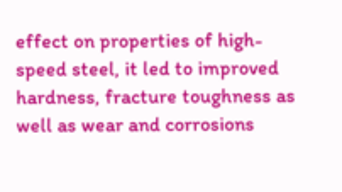effect on properties of high-speed steel, it led to improved hardness, fracture toughness as well as wear and corrosions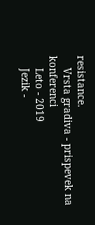resistance.
    Vrsta gradiva - prispevek na konferenci
    Leto - 2019
    Jezik -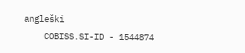angleški
    COBISS.SI-ID - 1544874